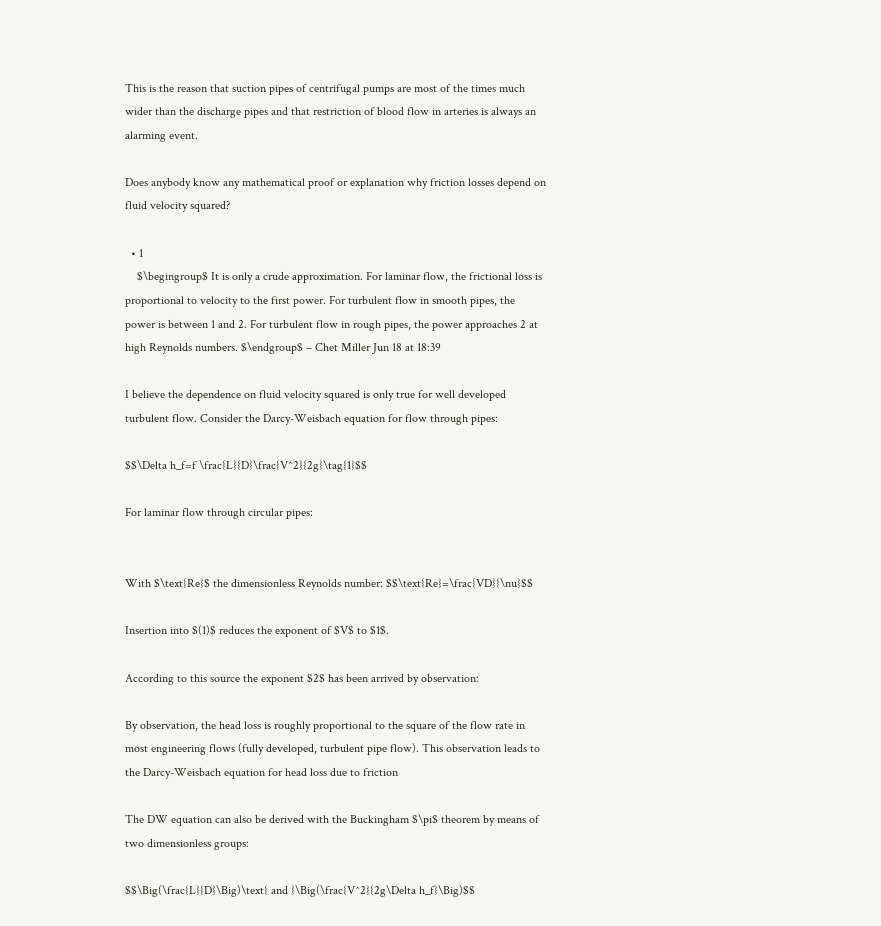This is the reason that suction pipes of centrifugal pumps are most of the times much wider than the discharge pipes and that restriction of blood flow in arteries is always an alarming event.

Does anybody know any mathematical proof or explanation why friction losses depend on fluid velocity squared?

  • 1
    $\begingroup$ It is only a crude approximation. For laminar flow, the frictional loss is proportional to velocity to the first power. For turbulent flow in smooth pipes, the power is between 1 and 2. For turbulent flow in rough pipes, the power approaches 2 at high Reynolds numbers. $\endgroup$ – Chet Miller Jun 18 at 18:39

I believe the dependence on fluid velocity squared is only true for well developed turbulent flow. Consider the Darcy-Weisbach equation for flow through pipes:

$$\Delta h_f=f \frac{L}{D}\frac{V^2}{2g}\tag{1}$$

For laminar flow through circular pipes:


With $\text{Re}$ the dimensionless Reynolds number: $$\text{Re}=\frac{VD}{\nu}$$

Insertion into $(1)$ reduces the exponent of $V$ to $1$.

According to this source the exponent $2$ has been arrived by observation:

By observation, the head loss is roughly proportional to the square of the flow rate in most engineering flows (fully developed, turbulent pipe flow). This observation leads to the Darcy-Weisbach equation for head loss due to friction

The DW equation can also be derived with the Buckingham $\pi$ theorem by means of two dimensionless groups:

$$\Big(\frac{L}{D}\Big)\text{ and }\Big(\frac{V^2}{2g\Delta h_f}\Big)$$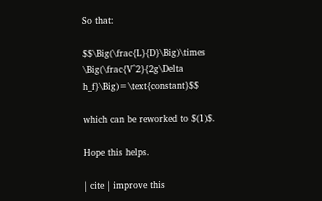So that:

$$\Big(\frac{L}{D}\Big)\times \Big(\frac{V^2}{2g\Delta h_f}\Big)=\text{constant}$$

which can be reworked to $(1)$.

Hope this helps.

| cite | improve this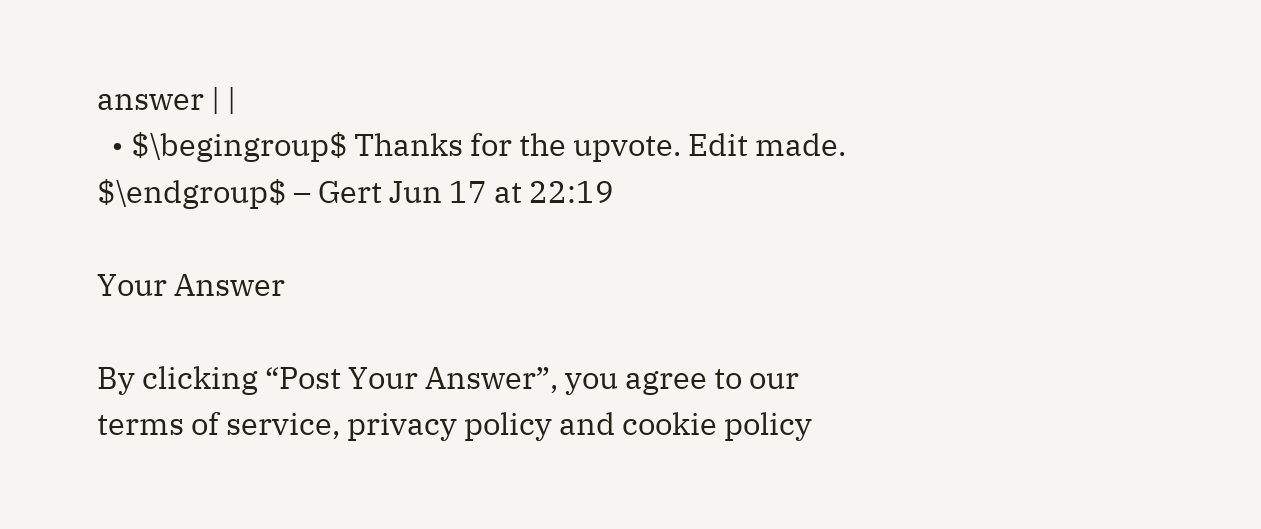answer | |
  • $\begingroup$ Thanks for the upvote. Edit made. $\endgroup$ – Gert Jun 17 at 22:19

Your Answer

By clicking “Post Your Answer”, you agree to our terms of service, privacy policy and cookie policy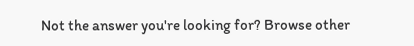Not the answer you're looking for? Browse other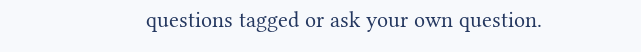questions tagged or ask your own question.